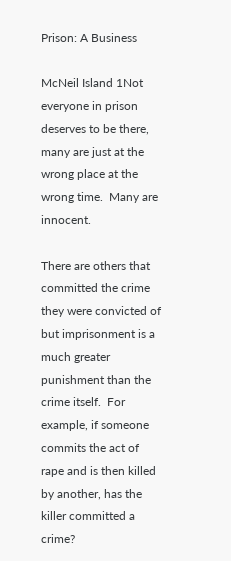Prison: A Business

McNeil Island 1Not everyone in prison deserves to be there, many are just at the wrong place at the wrong time.  Many are innocent.

There are others that committed the crime they were convicted of but imprisonment is a much greater punishment than the crime itself.  For example, if someone commits the act of rape and is then killed by another, has the killer committed a crime?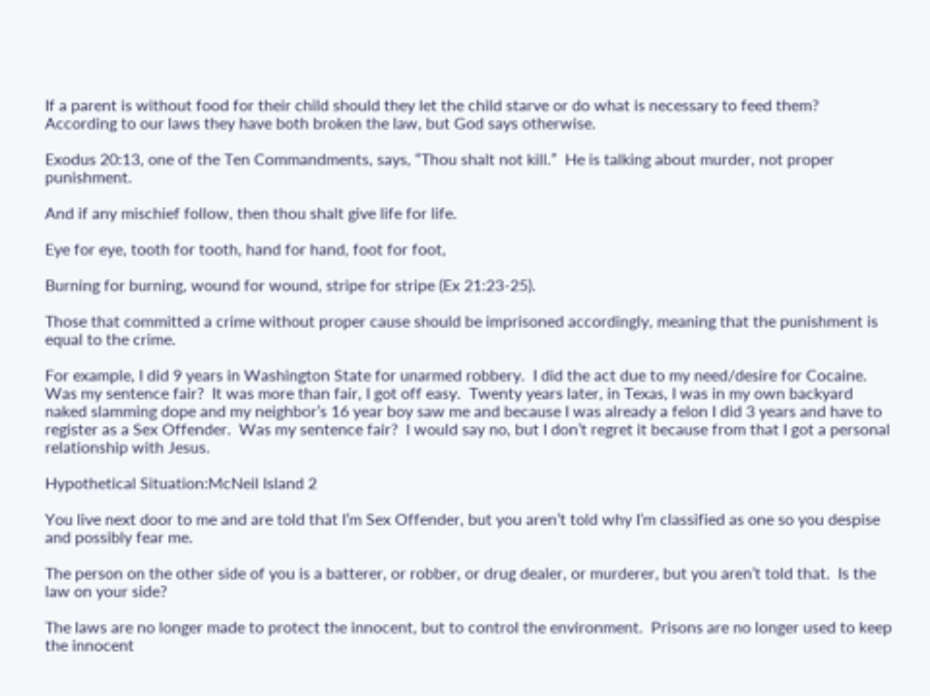If a parent is without food for their child should they let the child starve or do what is necessary to feed them?  According to our laws they have both broken the law, but God says otherwise.

Exodus 20:13, one of the Ten Commandments, says, “Thou shalt not kill.”  He is talking about murder, not proper punishment.

And if any mischief follow, then thou shalt give life for life.

Eye for eye, tooth for tooth, hand for hand, foot for foot,

Burning for burning, wound for wound, stripe for stripe (Ex 21:23-25).

Those that committed a crime without proper cause should be imprisoned accordingly, meaning that the punishment is equal to the crime.

For example, I did 9 years in Washington State for unarmed robbery.  I did the act due to my need/desire for Cocaine.  Was my sentence fair?  It was more than fair, I got off easy.  Twenty years later, in Texas, I was in my own backyard naked slamming dope and my neighbor’s 16 year boy saw me and because I was already a felon I did 3 years and have to register as a Sex Offender.  Was my sentence fair?  I would say no, but I don’t regret it because from that I got a personal relationship with Jesus.

Hypothetical Situation:McNeil Island 2

You live next door to me and are told that I’m Sex Offender, but you aren’t told why I’m classified as one so you despise and possibly fear me.

The person on the other side of you is a batterer, or robber, or drug dealer, or murderer, but you aren’t told that.  Is the law on your side?

The laws are no longer made to protect the innocent, but to control the environment.  Prisons are no longer used to keep the innocent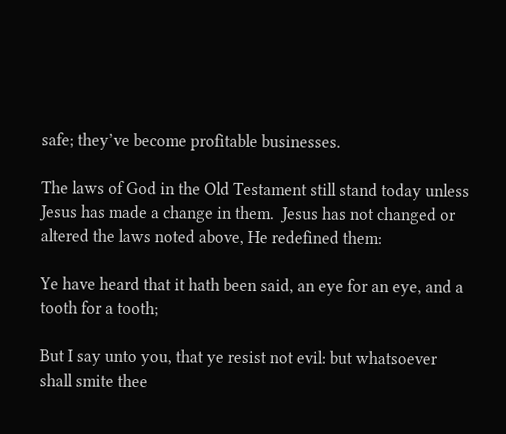safe; they’ve become profitable businesses.

The laws of God in the Old Testament still stand today unless Jesus has made a change in them.  Jesus has not changed or altered the laws noted above, He redefined them:

Ye have heard that it hath been said, an eye for an eye, and a tooth for a tooth;

But I say unto you, that ye resist not evil: but whatsoever shall smite thee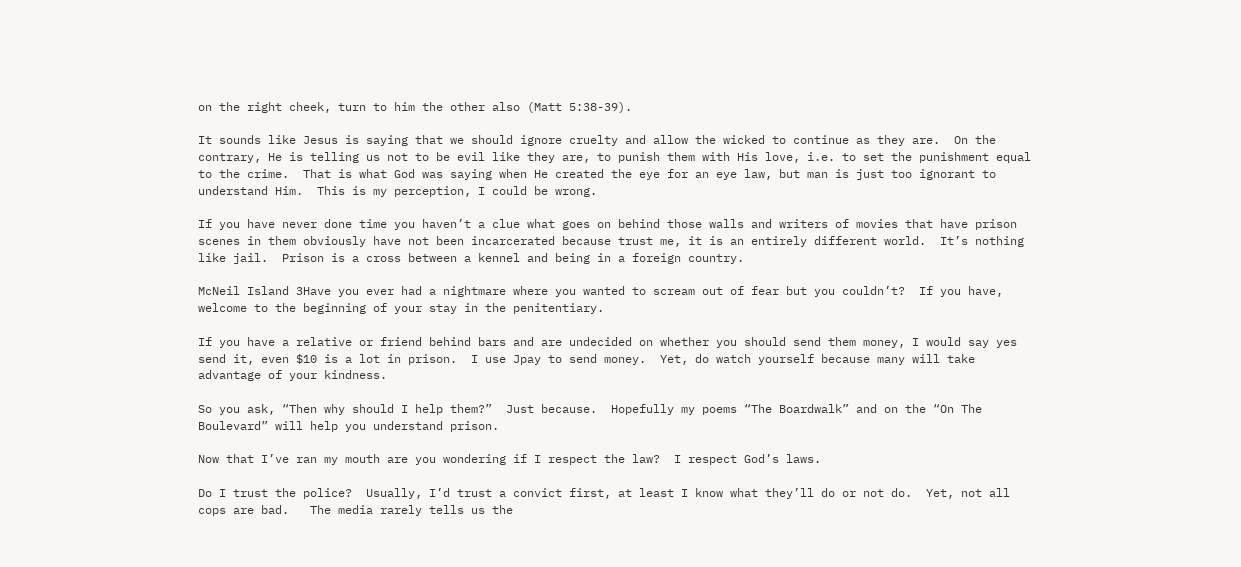on the right cheek, turn to him the other also (Matt 5:38-39).

It sounds like Jesus is saying that we should ignore cruelty and allow the wicked to continue as they are.  On the contrary, He is telling us not to be evil like they are, to punish them with His love, i.e. to set the punishment equal to the crime.  That is what God was saying when He created the eye for an eye law, but man is just too ignorant to understand Him.  This is my perception, I could be wrong.

If you have never done time you haven’t a clue what goes on behind those walls and writers of movies that have prison scenes in them obviously have not been incarcerated because trust me, it is an entirely different world.  It’s nothing like jail.  Prison is a cross between a kennel and being in a foreign country.

McNeil Island 3Have you ever had a nightmare where you wanted to scream out of fear but you couldn’t?  If you have, welcome to the beginning of your stay in the penitentiary.

If you have a relative or friend behind bars and are undecided on whether you should send them money, I would say yes send it, even $10 is a lot in prison.  I use Jpay to send money.  Yet, do watch yourself because many will take advantage of your kindness.

So you ask, “Then why should I help them?”  Just because.  Hopefully my poems “The Boardwalk” and on the “On The Boulevard” will help you understand prison.

Now that I’ve ran my mouth are you wondering if I respect the law?  I respect God’s laws.

Do I trust the police?  Usually, I’d trust a convict first, at least I know what they’ll do or not do.  Yet, not all cops are bad.   The media rarely tells us the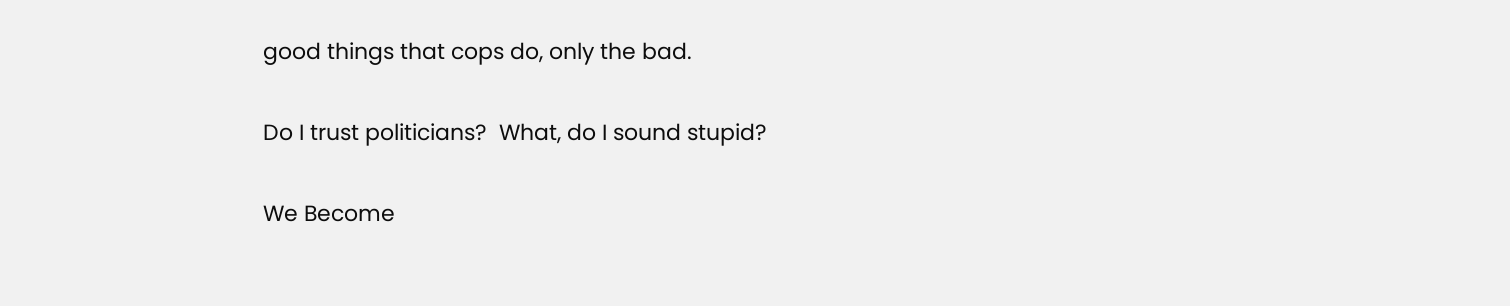good things that cops do, only the bad.

Do I trust politicians?  What, do I sound stupid?

We Become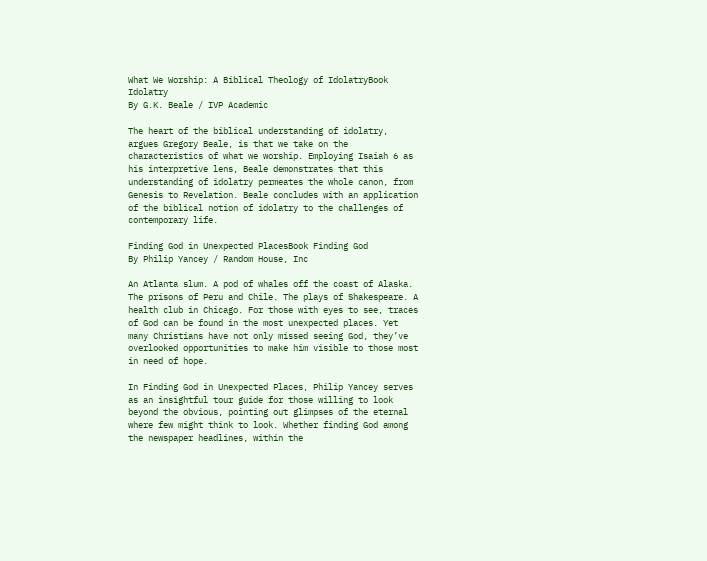What We Worship: A Biblical Theology of IdolatryBook Idolatry
By G.K. Beale / IVP Academic

The heart of the biblical understanding of idolatry, argues Gregory Beale, is that we take on the characteristics of what we worship. Employing Isaiah 6 as his interpretive lens, Beale demonstrates that this understanding of idolatry permeates the whole canon, from Genesis to Revelation. Beale concludes with an application of the biblical notion of idolatry to the challenges of contemporary life.

Finding God in Unexpected PlacesBook Finding God
By Philip Yancey / Random House, Inc

An Atlanta slum. A pod of whales off the coast of Alaska. The prisons of Peru and Chile. The plays of Shakespeare. A health club in Chicago. For those with eyes to see, traces of God can be found in the most unexpected places. Yet many Christians have not only missed seeing God, they’ve overlooked opportunities to make him visible to those most in need of hope.

In Finding God in Unexpected Places, Philip Yancey serves as an insightful tour guide for those willing to look beyond the obvious, pointing out glimpses of the eternal where few might think to look. Whether finding God among the newspaper headlines, within the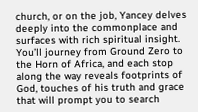church, or on the job, Yancey delves deeply into the commonplace and surfaces with rich spiritual insight. You’ll journey from Ground Zero to the Horn of Africa, and each stop along the way reveals footprints of God, touches of his truth and grace that will prompt you to search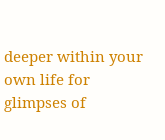deeper within your own life for glimpses of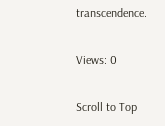transcendence.

Views: 0

Scroll to Top